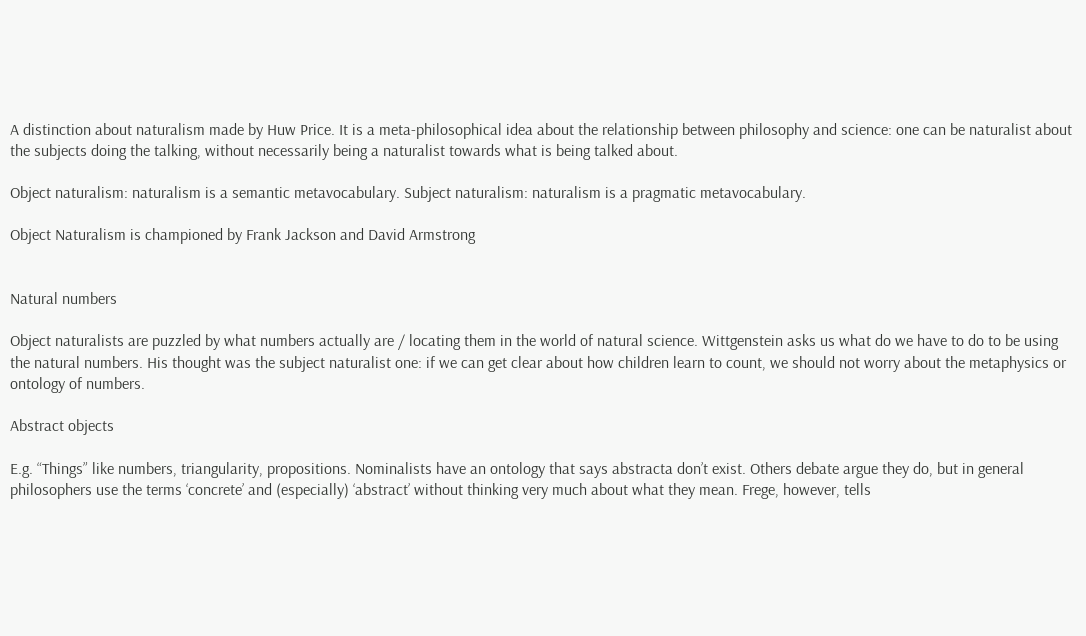A distinction about naturalism made by Huw Price. It is a meta-philosophical idea about the relationship between philosophy and science: one can be naturalist about the subjects doing the talking, without necessarily being a naturalist towards what is being talked about.

Object naturalism: naturalism is a semantic metavocabulary. Subject naturalism: naturalism is a pragmatic metavocabulary.

Object Naturalism is championed by Frank Jackson and David Armstrong


Natural numbers

Object naturalists are puzzled by what numbers actually are / locating them in the world of natural science. Wittgenstein asks us what do we have to do to be using the natural numbers. His thought was the subject naturalist one: if we can get clear about how children learn to count, we should not worry about the metaphysics or ontology of numbers.

Abstract objects

E.g. “Things” like numbers, triangularity, propositions. Nominalists have an ontology that says abstracta don’t exist. Others debate argue they do, but in general philosophers use the terms ‘concrete’ and (especially) ‘abstract’ without thinking very much about what they mean. Frege, however, tells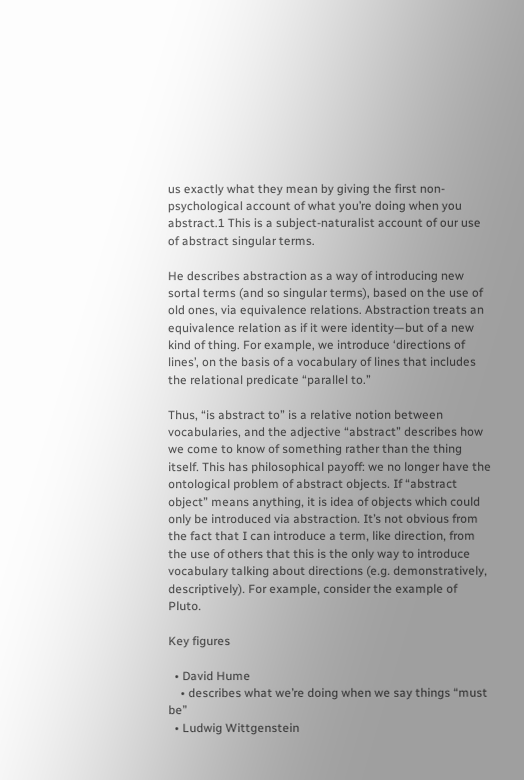us exactly what they mean by giving the first non-psychological account of what you’re doing when you abstract.1 This is a subject-naturalist account of our use of abstract singular terms.

He describes abstraction as a way of introducing new sortal terms (and so singular terms), based on the use of old ones, via equivalence relations. Abstraction treats an equivalence relation as if it were identity—but of a new kind of thing. For example, we introduce ‘directions of lines’, on the basis of a vocabulary of lines that includes the relational predicate “parallel to.”

Thus, “is abstract to” is a relative notion between vocabularies, and the adjective “abstract” describes how we come to know of something rather than the thing itself. This has philosophical payoff: we no longer have the ontological problem of abstract objects. If “abstract object” means anything, it is idea of objects which could only be introduced via abstraction. It’s not obvious from the fact that I can introduce a term, like direction, from the use of others that this is the only way to introduce vocabulary talking about directions (e.g. demonstratively, descriptively). For example, consider the example of Pluto.

Key figures

  • David Hume
    • describes what we’re doing when we say things “must be”
  • Ludwig Wittgenstein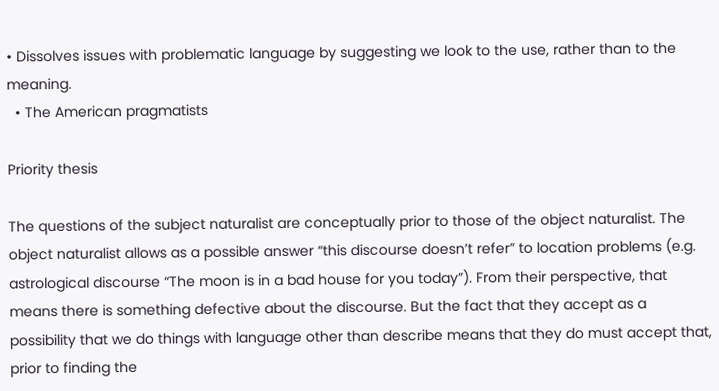• Dissolves issues with problematic language by suggesting we look to the use, rather than to the meaning.
  • The American pragmatists

Priority thesis

The questions of the subject naturalist are conceptually prior to those of the object naturalist. The object naturalist allows as a possible answer “this discourse doesn’t refer” to location problems (e.g. astrological discourse “The moon is in a bad house for you today”). From their perspective, that means there is something defective about the discourse. But the fact that they accept as a possibility that we do things with language other than describe means that they do must accept that, prior to finding the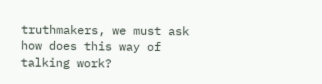truthmakers, we must ask how does this way of talking work?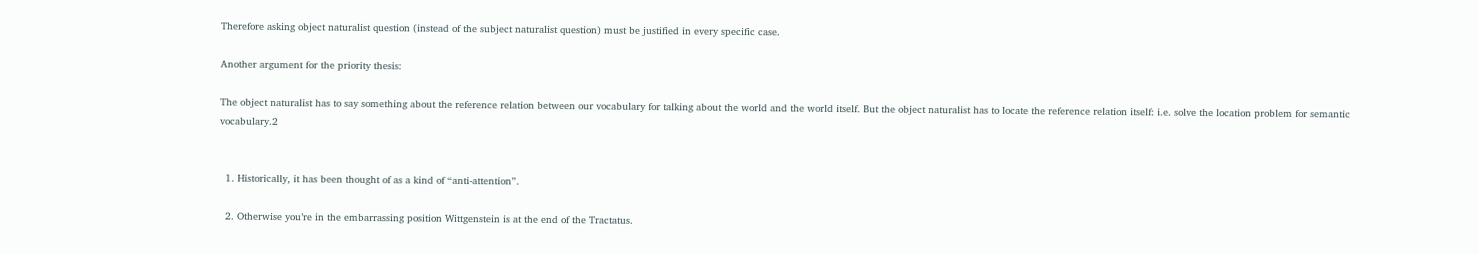Therefore asking object naturalist question (instead of the subject naturalist question) must be justified in every specific case.

Another argument for the priority thesis:

The object naturalist has to say something about the reference relation between our vocabulary for talking about the world and the world itself. But the object naturalist has to locate the reference relation itself: i.e. solve the location problem for semantic vocabulary.2


  1. Historically, it has been thought of as a kind of “anti-attention”.

  2. Otherwise you’re in the embarrassing position Wittgenstein is at the end of the Tractatus.